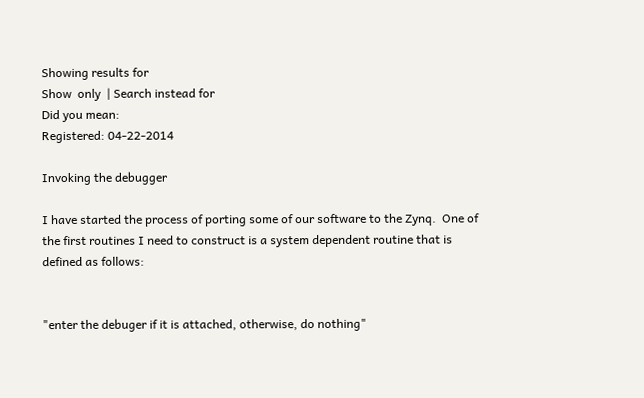Showing results for
Show  only  | Search instead for
Did you mean:
Registered: 04-22-2014

Invoking the debugger

I have started the process of porting some of our software to the Zynq.  One of the first routines I need to construct is a system dependent routine that is defined as follows:


"enter the debuger if it is attached, otherwise, do nothing"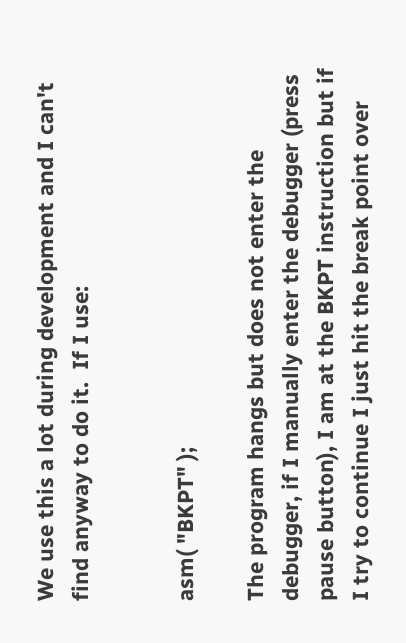We use this a lot during development and I can't find anyway to do it.  If I use:


asm( "BKPT" );

The program hangs but does not enter the debugger, if I manually enter the debugger (press pause button), I am at the BKPT instruction but if I try to continue I just hit the break point over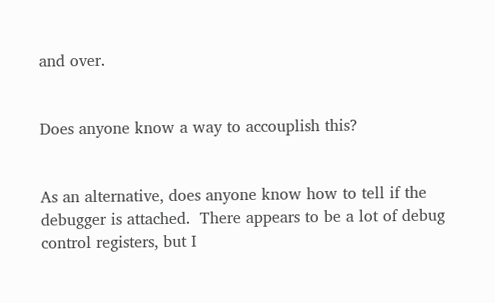and over.


Does anyone know a way to accouplish this?


As an alternative, does anyone know how to tell if the debugger is attached.  There appears to be a lot of debug control registers, but I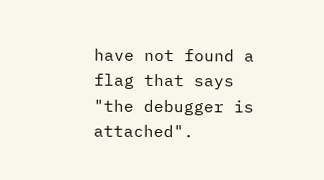have not found a flag that says "the debugger is attached".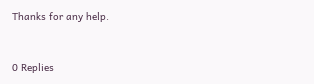Thanks for any help.


0 Replies